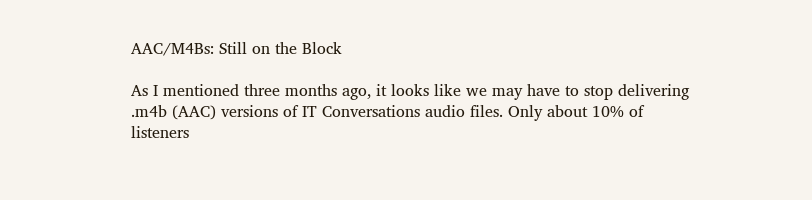AAC/M4Bs: Still on the Block

As I mentioned three months ago, it looks like we may have to stop delivering .m4b (AAC) versions of IT Conversations audio files. Only about 10% of listeners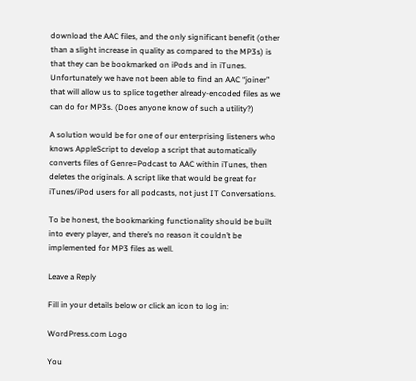download the AAC files, and the only significant benefit (other than a slight increase in quality as compared to the MP3s) is that they can be bookmarked on iPods and in iTunes. Unfortunately we have not been able to find an AAC “joiner” that will allow us to splice together already-encoded files as we can do for MP3s. (Does anyone know of such a utility?)

A solution would be for one of our enterprising listeners who knows AppleScript to develop a script that automatically converts files of Genre=Podcast to AAC within iTunes, then deletes the originals. A script like that would be great for iTunes/iPod users for all podcasts, not just IT Conversations.

To be honest, the bookmarking functionality should be built into every player, and there’s no reason it couldn’t be implemented for MP3 files as well.

Leave a Reply

Fill in your details below or click an icon to log in:

WordPress.com Logo

You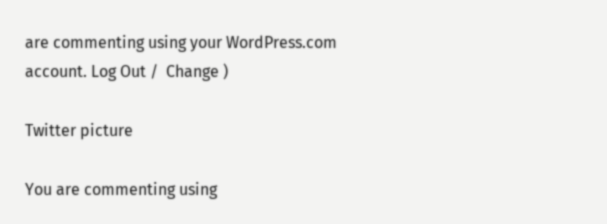are commenting using your WordPress.com account. Log Out /  Change )

Twitter picture

You are commenting using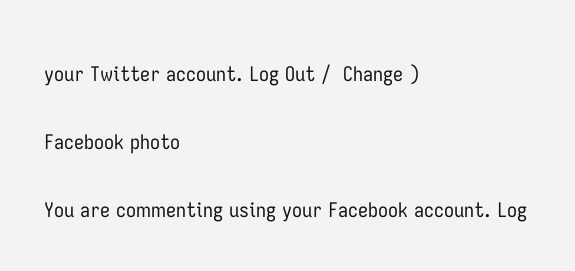your Twitter account. Log Out /  Change )

Facebook photo

You are commenting using your Facebook account. Log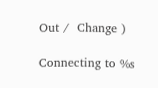Out /  Change )

Connecting to %s